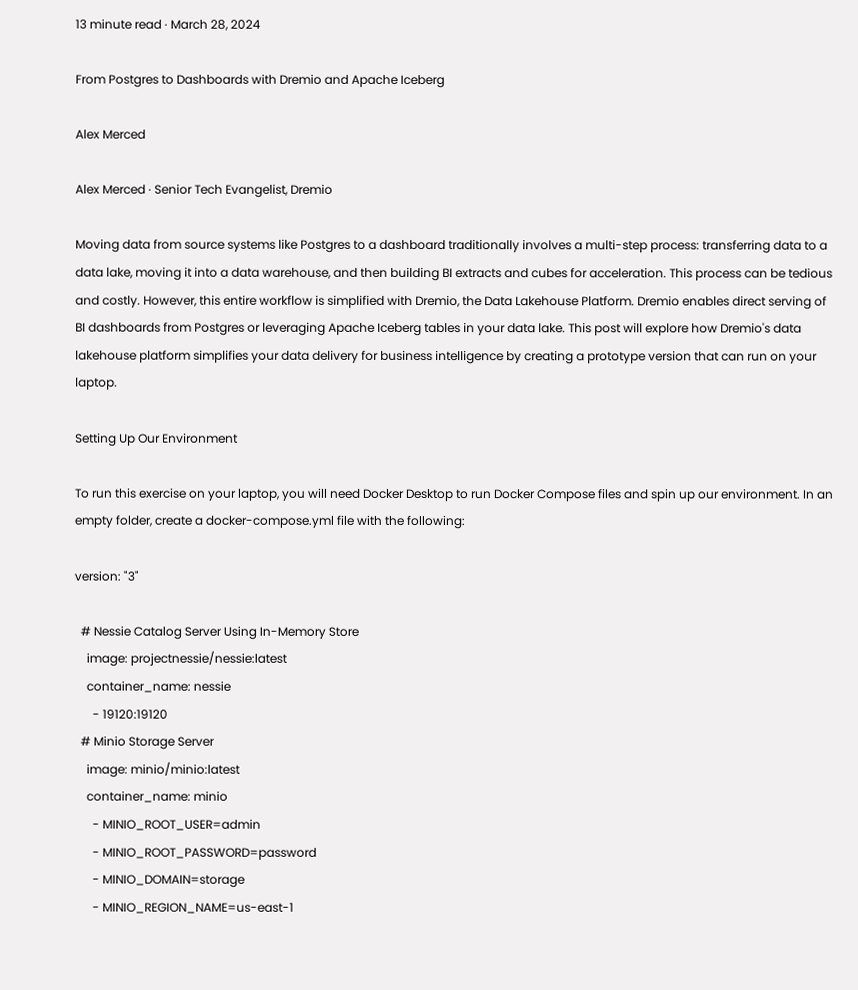13 minute read · March 28, 2024

From Postgres to Dashboards with Dremio and Apache Iceberg

Alex Merced

Alex Merced · Senior Tech Evangelist, Dremio

Moving data from source systems like Postgres to a dashboard traditionally involves a multi-step process: transferring data to a data lake, moving it into a data warehouse, and then building BI extracts and cubes for acceleration. This process can be tedious and costly. However, this entire workflow is simplified with Dremio, the Data Lakehouse Platform. Dremio enables direct serving of BI dashboards from Postgres or leveraging Apache Iceberg tables in your data lake. This post will explore how Dremio's data lakehouse platform simplifies your data delivery for business intelligence by creating a prototype version that can run on your laptop.

Setting Up Our Environment

To run this exercise on your laptop, you will need Docker Desktop to run Docker Compose files and spin up our environment. In an empty folder, create a docker-compose.yml file with the following:

version: "3"

  # Nessie Catalog Server Using In-Memory Store
    image: projectnessie/nessie:latest
    container_name: nessie
      - 19120:19120
  # Minio Storage Server
    image: minio/minio:latest
    container_name: minio
      - MINIO_ROOT_USER=admin
      - MINIO_ROOT_PASSWORD=password
      - MINIO_DOMAIN=storage
      - MINIO_REGION_NAME=us-east-1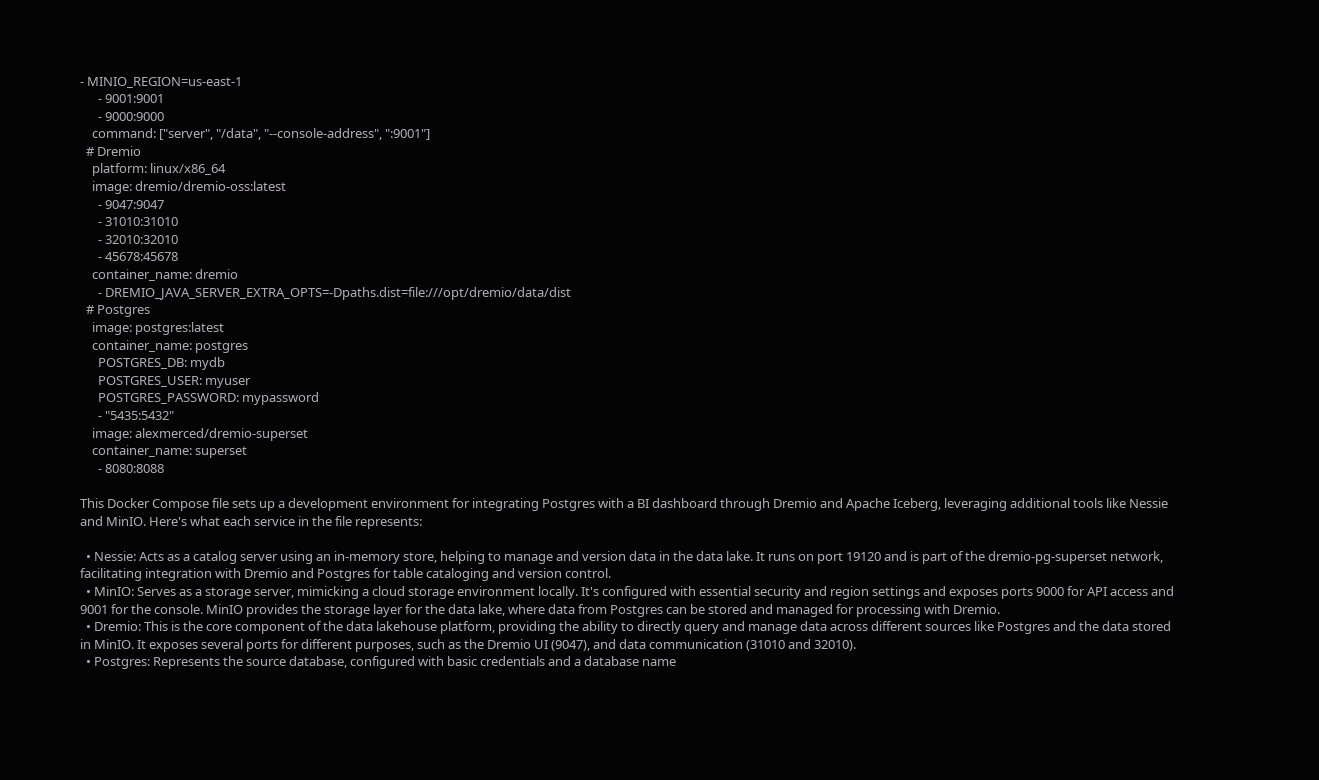- MINIO_REGION=us-east-1
      - 9001:9001
      - 9000:9000
    command: ["server", "/data", "--console-address", ":9001"]
  # Dremio
    platform: linux/x86_64
    image: dremio/dremio-oss:latest
      - 9047:9047
      - 31010:31010
      - 32010:32010
      - 45678:45678
    container_name: dremio
      - DREMIO_JAVA_SERVER_EXTRA_OPTS=-Dpaths.dist=file:///opt/dremio/data/dist
  # Postgres
    image: postgres:latest
    container_name: postgres
      POSTGRES_DB: mydb
      POSTGRES_USER: myuser
      POSTGRES_PASSWORD: mypassword
      - "5435:5432"
    image: alexmerced/dremio-superset
    container_name: superset
      - 8080:8088

This Docker Compose file sets up a development environment for integrating Postgres with a BI dashboard through Dremio and Apache Iceberg, leveraging additional tools like Nessie and MinIO. Here's what each service in the file represents:

  • Nessie: Acts as a catalog server using an in-memory store, helping to manage and version data in the data lake. It runs on port 19120 and is part of the dremio-pg-superset network, facilitating integration with Dremio and Postgres for table cataloging and version control.
  • MinIO: Serves as a storage server, mimicking a cloud storage environment locally. It's configured with essential security and region settings and exposes ports 9000 for API access and 9001 for the console. MinIO provides the storage layer for the data lake, where data from Postgres can be stored and managed for processing with Dremio.
  • Dremio: This is the core component of the data lakehouse platform, providing the ability to directly query and manage data across different sources like Postgres and the data stored in MinIO. It exposes several ports for different purposes, such as the Dremio UI (9047), and data communication (31010 and 32010).
  • Postgres: Represents the source database, configured with basic credentials and a database name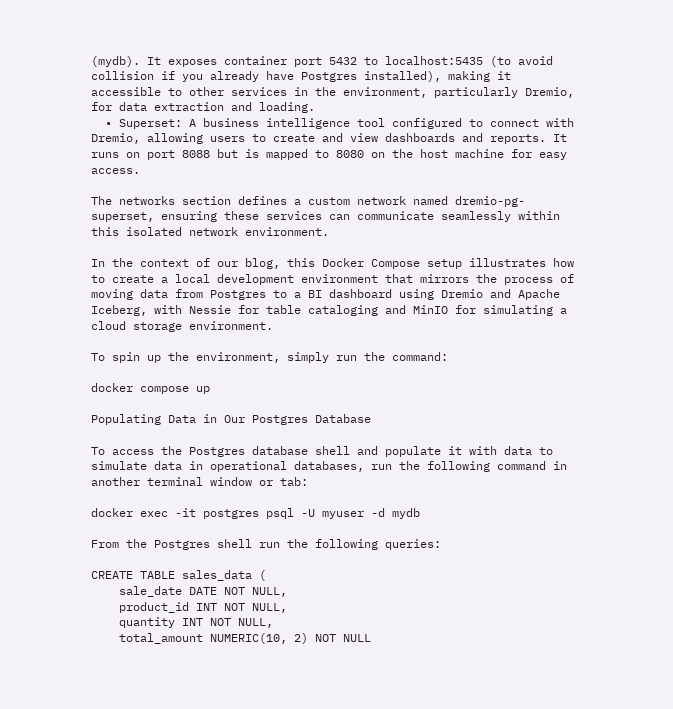(mydb). It exposes container port 5432 to localhost:5435 (to avoid collision if you already have Postgres installed), making it accessible to other services in the environment, particularly Dremio, for data extraction and loading.
  • Superset: A business intelligence tool configured to connect with Dremio, allowing users to create and view dashboards and reports. It runs on port 8088 but is mapped to 8080 on the host machine for easy access.

The networks section defines a custom network named dremio-pg-superset, ensuring these services can communicate seamlessly within this isolated network environment.

In the context of our blog, this Docker Compose setup illustrates how to create a local development environment that mirrors the process of moving data from Postgres to a BI dashboard using Dremio and Apache Iceberg, with Nessie for table cataloging and MinIO for simulating a cloud storage environment.

To spin up the environment, simply run the command:

docker compose up

Populating Data in Our Postgres Database

To access the Postgres database shell and populate it with data to simulate data in operational databases, run the following command in another terminal window or tab:

docker exec -it postgres psql -U myuser -d mydb

From the Postgres shell run the following queries:

CREATE TABLE sales_data (
    sale_date DATE NOT NULL,
    product_id INT NOT NULL,
    quantity INT NOT NULL,
    total_amount NUMERIC(10, 2) NOT NULL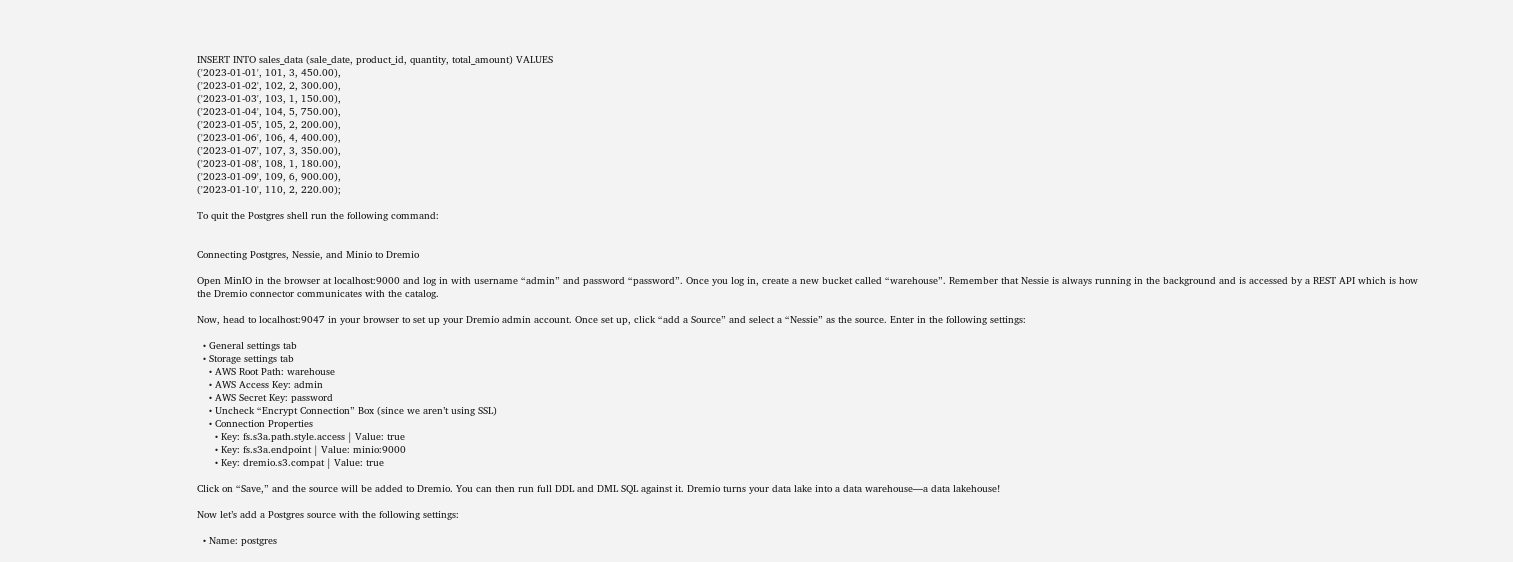INSERT INTO sales_data (sale_date, product_id, quantity, total_amount) VALUES
('2023-01-01', 101, 3, 450.00),
('2023-01-02', 102, 2, 300.00),
('2023-01-03', 103, 1, 150.00),
('2023-01-04', 104, 5, 750.00),
('2023-01-05', 105, 2, 200.00),
('2023-01-06', 106, 4, 400.00),
('2023-01-07', 107, 3, 350.00),
('2023-01-08', 108, 1, 180.00),
('2023-01-09', 109, 6, 900.00),
('2023-01-10', 110, 2, 220.00);

To quit the Postgres shell run the following command:


Connecting Postgres, Nessie, and Minio to Dremio

Open MinIO in the browser at localhost:9000 and log in with username “admin” and password “password”. Once you log in, create a new bucket called “warehouse”. Remember that Nessie is always running in the background and is accessed by a REST API which is how the Dremio connector communicates with the catalog.

Now, head to localhost:9047 in your browser to set up your Dremio admin account. Once set up, click “add a Source” and select a “Nessie” as the source. Enter in the following settings:

  • General settings tab
  • Storage settings tab
    • AWS Root Path: warehouse
    • AWS Access Key: admin
    • AWS Secret Key: password
    • Uncheck “Encrypt Connection” Box (since we aren’t using SSL)
    • Connection Properties
      • Key: fs.s3a.path.style.access | Value: true
      • Key: fs.s3a.endpoint | Value: minio:9000
      • Key: dremio.s3.compat | Value: true

Click on “Save,” and the source will be added to Dremio. You can then run full DDL and DML SQL against it. Dremio turns your data lake into a data warehouse—a data lakehouse!

Now let’s add a Postgres source with the following settings:

  • Name: postgres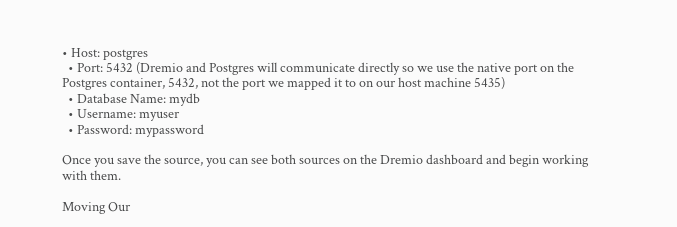• Host: postgres
  • Port: 5432 (Dremio and Postgres will communicate directly so we use the native port on the Postgres container, 5432, not the port we mapped it to on our host machine 5435)
  • Database Name: mydb
  • Username: myuser
  • Password: mypassword

Once you save the source, you can see both sources on the Dremio dashboard and begin working with them.

Moving Our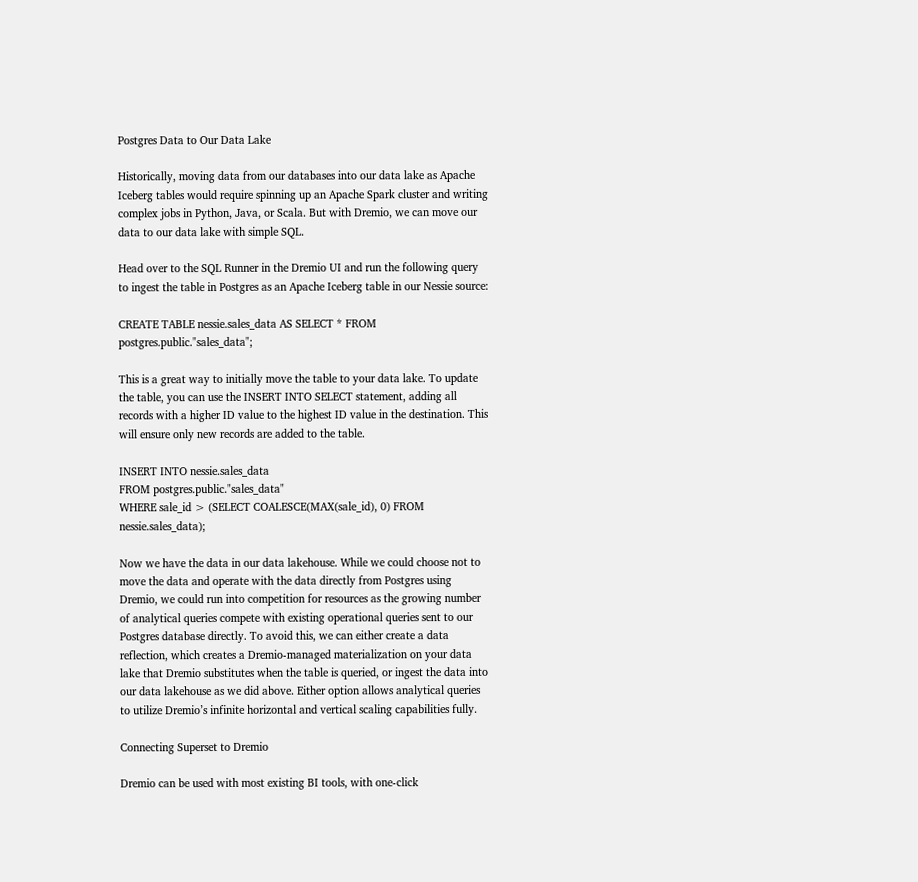Postgres Data to Our Data Lake

Historically, moving data from our databases into our data lake as Apache Iceberg tables would require spinning up an Apache Spark cluster and writing complex jobs in Python, Java, or Scala. But with Dremio, we can move our data to our data lake with simple SQL.

Head over to the SQL Runner in the Dremio UI and run the following query to ingest the table in Postgres as an Apache Iceberg table in our Nessie source:

CREATE TABLE nessie.sales_data AS SELECT * FROM postgres.public."sales_data";

This is a great way to initially move the table to your data lake. To update the table, you can use the INSERT INTO SELECT statement, adding all records with a higher ID value to the highest ID value in the destination. This will ensure only new records are added to the table.

INSERT INTO nessie.sales_data
FROM postgres.public."sales_data"
WHERE sale_id > (SELECT COALESCE(MAX(sale_id), 0) FROM nessie.sales_data);

Now we have the data in our data lakehouse. While we could choose not to move the data and operate with the data directly from Postgres using Dremio, we could run into competition for resources as the growing number of analytical queries compete with existing operational queries sent to our Postgres database directly. To avoid this, we can either create a data reflection, which creates a Dremio-managed materialization on your data lake that Dremio substitutes when the table is queried, or ingest the data into our data lakehouse as we did above. Either option allows analytical queries to utilize Dremio’s infinite horizontal and vertical scaling capabilities fully.

Connecting Superset to Dremio

Dremio can be used with most existing BI tools, with one-click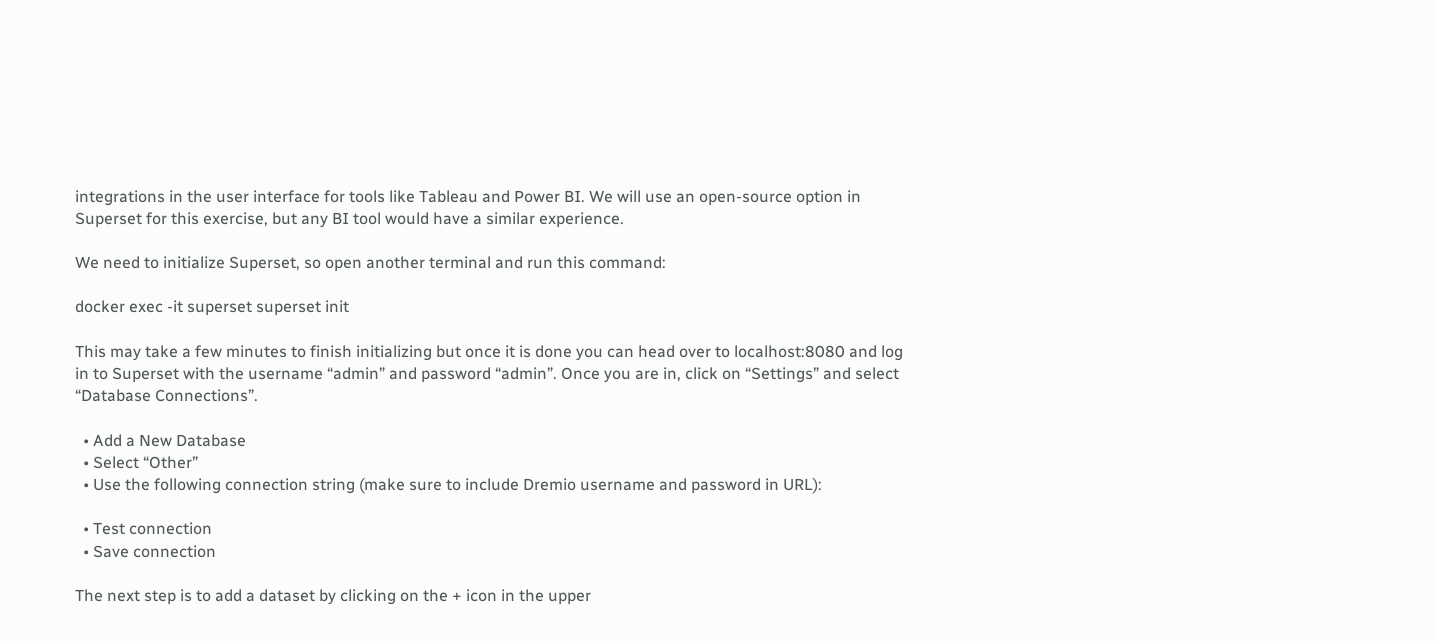integrations in the user interface for tools like Tableau and Power BI. We will use an open-source option in Superset for this exercise, but any BI tool would have a similar experience.

We need to initialize Superset, so open another terminal and run this command:

docker exec -it superset superset init

This may take a few minutes to finish initializing but once it is done you can head over to localhost:8080 and log in to Superset with the username “admin” and password “admin”. Once you are in, click on “Settings” and select “Database Connections”.

  • Add a New Database
  • Select “Other”
  • Use the following connection string (make sure to include Dremio username and password in URL):

  • Test connection
  • Save connection

The next step is to add a dataset by clicking on the + icon in the upper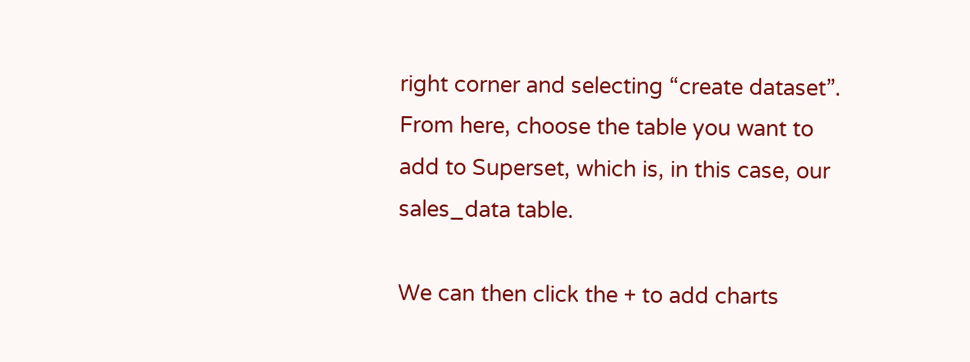right corner and selecting “create dataset”. From here, choose the table you want to add to Superset, which is, in this case, our sales_data table.

We can then click the + to add charts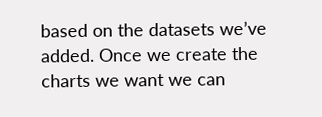based on the datasets we’ve added. Once we create the charts we want we can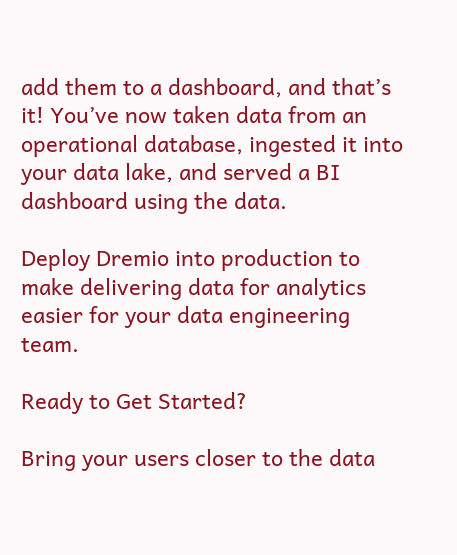add them to a dashboard, and that’s it! You’ve now taken data from an operational database, ingested it into your data lake, and served a BI dashboard using the data.

Deploy Dremio into production to make delivering data for analytics easier for your data engineering team.

Ready to Get Started?

Bring your users closer to the data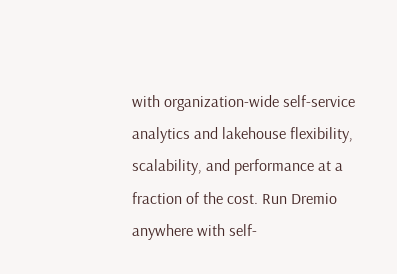with organization-wide self-service analytics and lakehouse flexibility, scalability, and performance at a fraction of the cost. Run Dremio anywhere with self-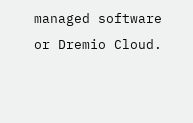managed software or Dremio Cloud.